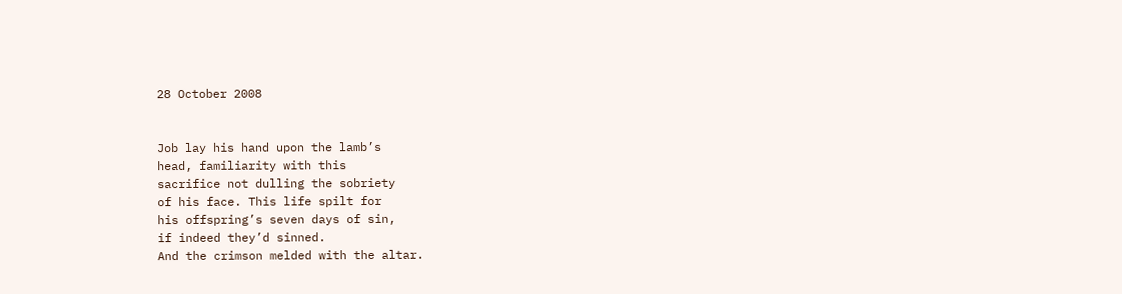28 October 2008


Job lay his hand upon the lamb’s
head, familiarity with this
sacrifice not dulling the sobriety
of his face. This life spilt for
his offspring’s seven days of sin,
if indeed they’d sinned.
And the crimson melded with the altar.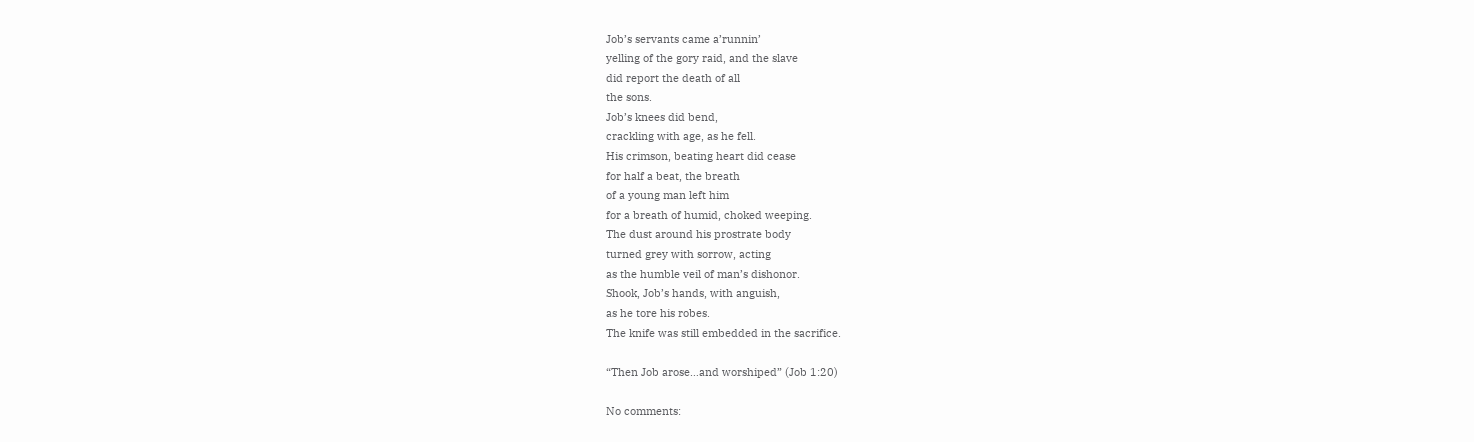Job’s servants came a’runnin’
yelling of the gory raid, and the slave
did report the death of all
the sons.
Job’s knees did bend,
crackling with age, as he fell.
His crimson, beating heart did cease
for half a beat, the breath
of a young man left him
for a breath of humid, choked weeping.
The dust around his prostrate body
turned grey with sorrow, acting
as the humble veil of man’s dishonor.
Shook, Job’s hands, with anguish,
as he tore his robes.
The knife was still embedded in the sacrifice.

“Then Job arose…and worshiped” (Job 1:20)

No comments: